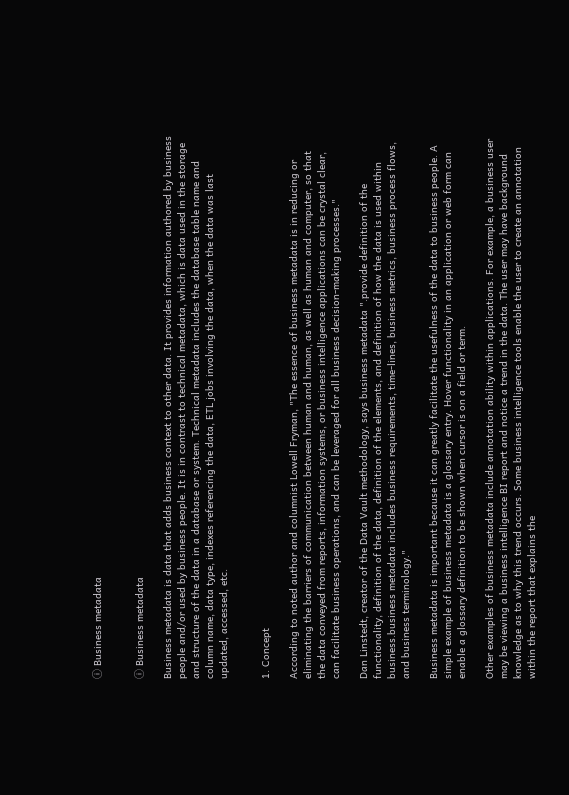ⓘ Business metadata


ⓘ Business metadata

Business metadata is data that adds business context to other data. It provides information authored by business people and/or used by business people. It is in contrast to technical metadata, which is data used in the storage and structure of the data in a database or system. Technical metadata includes the database table name and column name, data type, indexes referencing the data, ETL jobs involving the data, when the data was last updated, accessed, etc.


1. Concept

According to noted author and columnist Lowell Fryman, "The essence of business metadata is in reducing or eliminating the barriers of communication between human and human, as well as human and computer, so that the data conveyed from reports, information systems, or business intelligence applications can be crystal clear, can facilitate business operations, and can be leveraged for all business decision-making processes."

Dan Linstedt, creator of the Data Vault methodology, says business metadata ".provide definition of the functionality, definition of the data, definition of the elements, and definition of how the data is used within business.business metadata includes business requirements, time-lines, business metrics, business process flows, and business terminology."

Business metadata is important because it can greatly facilitate the usefulness of the data to business people. A simple example of business metadata is a glossary entry. Hover functionality in an application or web form can enable a glossary definition to be shown when cursor is on a field or term.

Other examples of business metadata include annotation ability within applications. For example, a business user may be viewing a business intelligence BI report and notice a trend in the data. The user may have background knowledge as to why this trend occurs. Some business intelligence tools enable the user to create an annotation within the report that explains the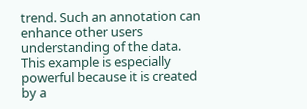trend. Such an annotation can enhance other users understanding of the data. This example is especially powerful because it is created by a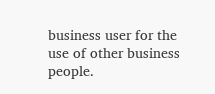business user for the use of other business people.